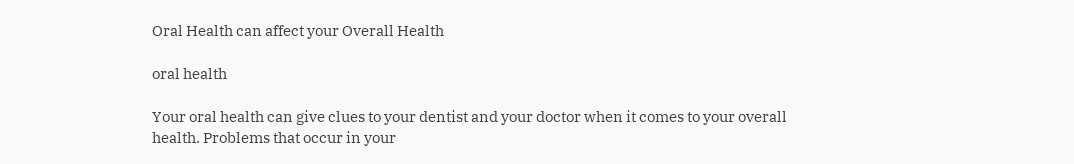Oral Health can affect your Overall Health

oral health

Your oral health can give clues to your dentist and your doctor when it comes to your overall health. Problems that occur in your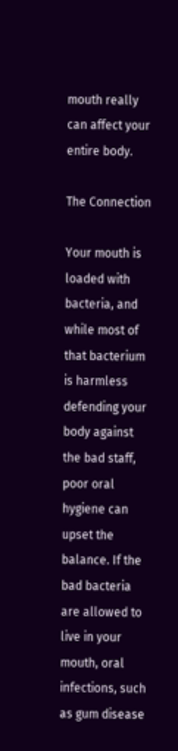mouth really can affect your entire body.

The Connection

Your mouth is loaded with bacteria, and while most of that bacterium is harmless defending your body against the bad staff, poor oral hygiene can upset the balance. If the bad bacteria are allowed to live in your mouth, oral infections, such as gum disease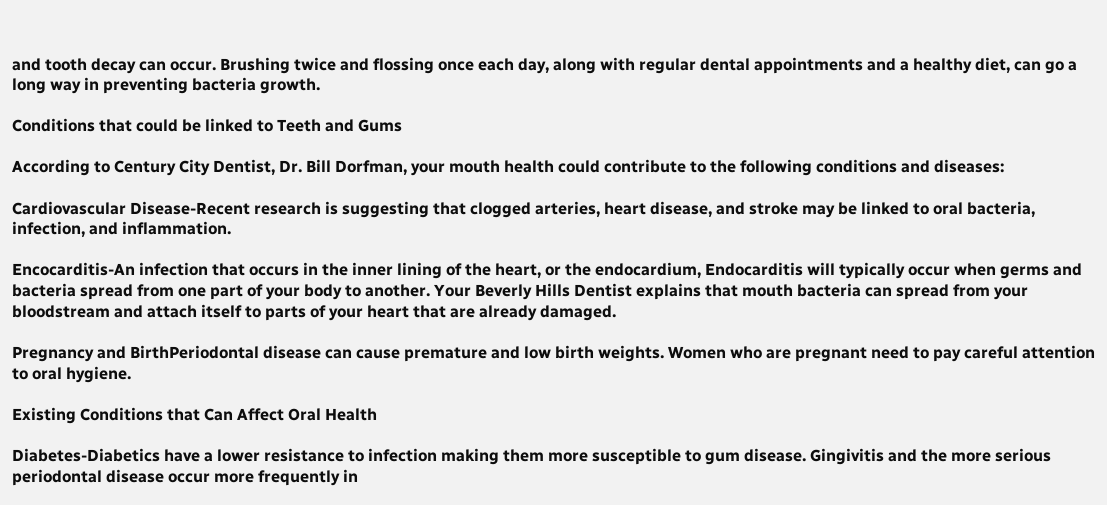and tooth decay can occur. Brushing twice and flossing once each day, along with regular dental appointments and a healthy diet, can go a long way in preventing bacteria growth.

Conditions that could be linked to Teeth and Gums

According to Century City Dentist, Dr. Bill Dorfman, your mouth health could contribute to the following conditions and diseases:

Cardiovascular Disease-Recent research is suggesting that clogged arteries, heart disease, and stroke may be linked to oral bacteria, infection, and inflammation.

Encocarditis-An infection that occurs in the inner lining of the heart, or the endocardium, Endocarditis will typically occur when germs and bacteria spread from one part of your body to another. Your Beverly Hills Dentist explains that mouth bacteria can spread from your bloodstream and attach itself to parts of your heart that are already damaged.

Pregnancy and BirthPeriodontal disease can cause premature and low birth weights. Women who are pregnant need to pay careful attention to oral hygiene.

Existing Conditions that Can Affect Oral Health

Diabetes-Diabetics have a lower resistance to infection making them more susceptible to gum disease. Gingivitis and the more serious periodontal disease occur more frequently in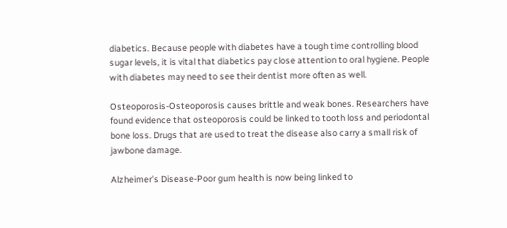diabetics. Because people with diabetes have a tough time controlling blood sugar levels, it is vital that diabetics pay close attention to oral hygiene. People with diabetes may need to see their dentist more often as well.

Osteoporosis-Osteoporosis causes brittle and weak bones. Researchers have found evidence that osteoporosis could be linked to tooth loss and periodontal bone loss. Drugs that are used to treat the disease also carry a small risk of jawbone damage.

Alzheimer’s Disease-Poor gum health is now being linked to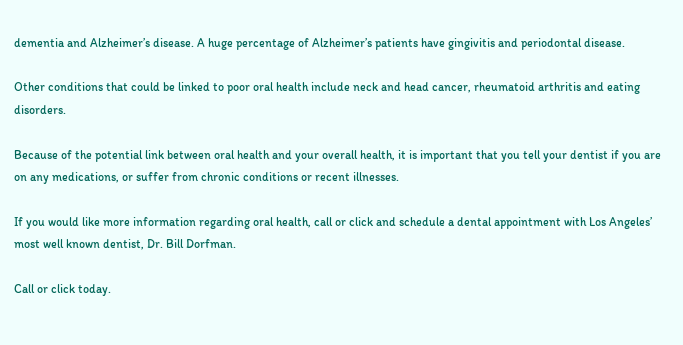dementia and Alzheimer’s disease. A huge percentage of Alzheimer’s patients have gingivitis and periodontal disease.

Other conditions that could be linked to poor oral health include neck and head cancer, rheumatoid arthritis and eating disorders.

Because of the potential link between oral health and your overall health, it is important that you tell your dentist if you are on any medications, or suffer from chronic conditions or recent illnesses.

If you would like more information regarding oral health, call or click and schedule a dental appointment with Los Angeles’ most well known dentist, Dr. Bill Dorfman.

Call or click today.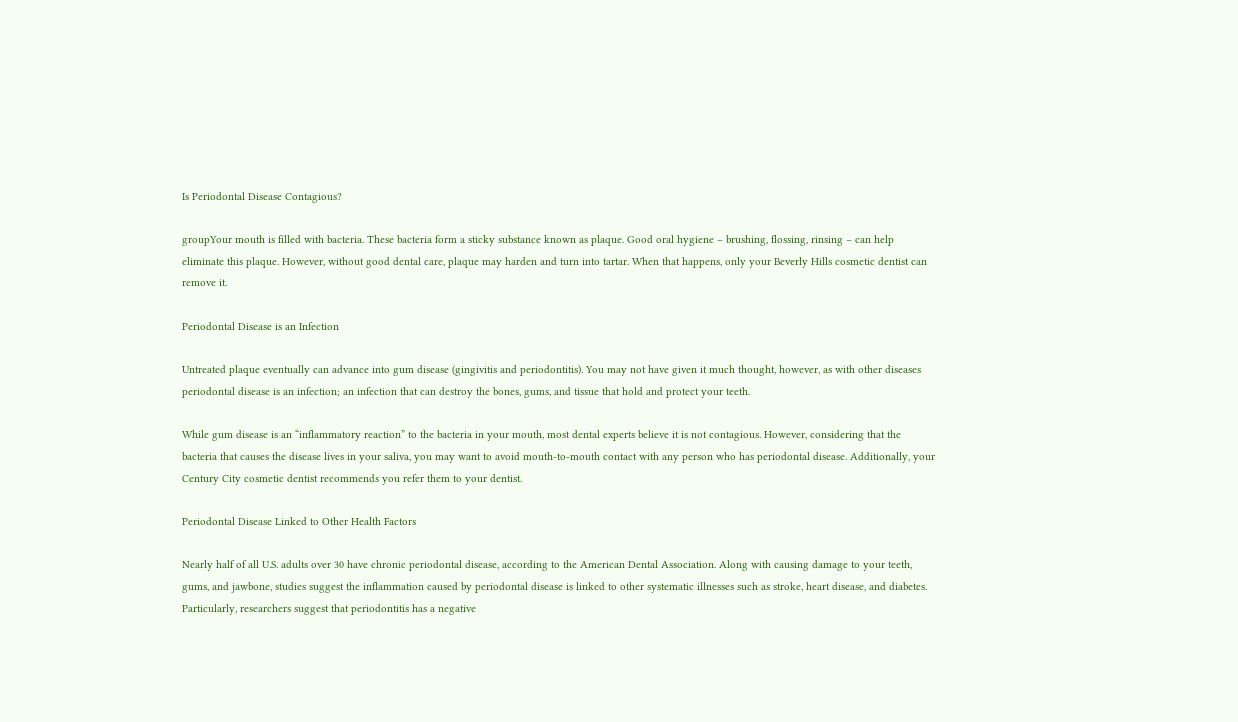Is Periodontal Disease Contagious?

groupYour mouth is filled with bacteria. These bacteria form a sticky substance known as plaque. Good oral hygiene – brushing, flossing, rinsing – can help eliminate this plaque. However, without good dental care, plaque may harden and turn into tartar. When that happens, only your Beverly Hills cosmetic dentist can remove it.

Periodontal Disease is an Infection

Untreated plaque eventually can advance into gum disease (gingivitis and periodontitis). You may not have given it much thought, however, as with other diseases periodontal disease is an infection; an infection that can destroy the bones, gums, and tissue that hold and protect your teeth.

While gum disease is an “inflammatory reaction” to the bacteria in your mouth, most dental experts believe it is not contagious. However, considering that the bacteria that causes the disease lives in your saliva, you may want to avoid mouth-to-mouth contact with any person who has periodontal disease. Additionally, your Century City cosmetic dentist recommends you refer them to your dentist.

Periodontal Disease Linked to Other Health Factors

Nearly half of all U.S. adults over 30 have chronic periodontal disease, according to the American Dental Association. Along with causing damage to your teeth, gums, and jawbone, studies suggest the inflammation caused by periodontal disease is linked to other systematic illnesses such as stroke, heart disease, and diabetes. Particularly, researchers suggest that periodontitis has a negative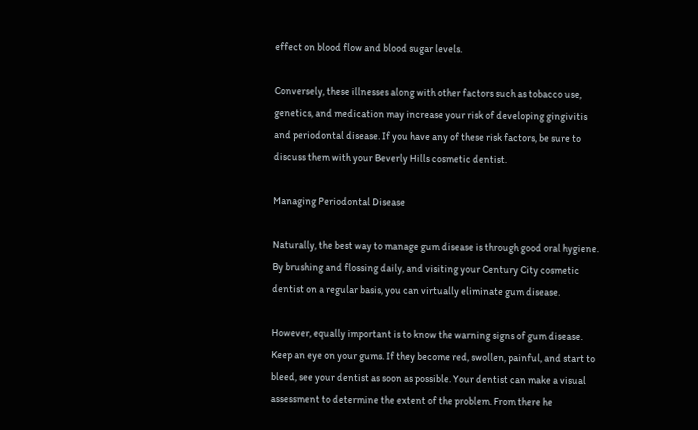effect on blood flow and blood sugar levels.

Conversely, these illnesses along with other factors such as tobacco use, genetics, and medication may increase your risk of developing gingivitis and periodontal disease. If you have any of these risk factors, be sure to discuss them with your Beverly Hills cosmetic dentist.

Managing Periodontal Disease

Naturally, the best way to manage gum disease is through good oral hygiene. By brushing and flossing daily, and visiting your Century City cosmetic dentist on a regular basis, you can virtually eliminate gum disease.

However, equally important is to know the warning signs of gum disease. Keep an eye on your gums. If they become red, swollen, painful, and start to bleed, see your dentist as soon as possible. Your dentist can make a visual assessment to determine the extent of the problem. From there he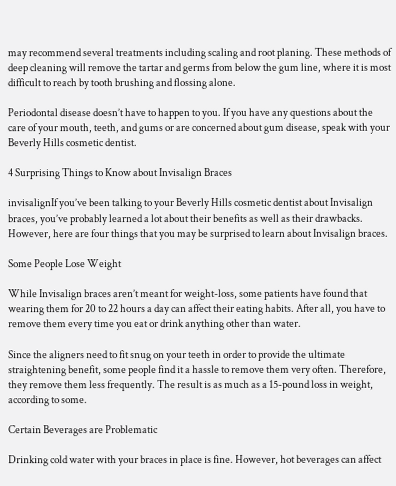may recommend several treatments including scaling and root planing. These methods of deep cleaning will remove the tartar and germs from below the gum line, where it is most difficult to reach by tooth brushing and flossing alone.

Periodontal disease doesn’t have to happen to you. If you have any questions about the care of your mouth, teeth, and gums or are concerned about gum disease, speak with your Beverly Hills cosmetic dentist.

4 Surprising Things to Know about Invisalign Braces

invisalignIf you’ve been talking to your Beverly Hills cosmetic dentist about Invisalign braces, you’ve probably learned a lot about their benefits as well as their drawbacks. However, here are four things that you may be surprised to learn about Invisalign braces.

Some People Lose Weight

While Invisalign braces aren’t meant for weight-loss, some patients have found that wearing them for 20 to 22 hours a day can affect their eating habits. After all, you have to remove them every time you eat or drink anything other than water.

Since the aligners need to fit snug on your teeth in order to provide the ultimate straightening benefit, some people find it a hassle to remove them very often. Therefore, they remove them less frequently. The result is as much as a 15-pound loss in weight, according to some.

Certain Beverages are Problematic

Drinking cold water with your braces in place is fine. However, hot beverages can affect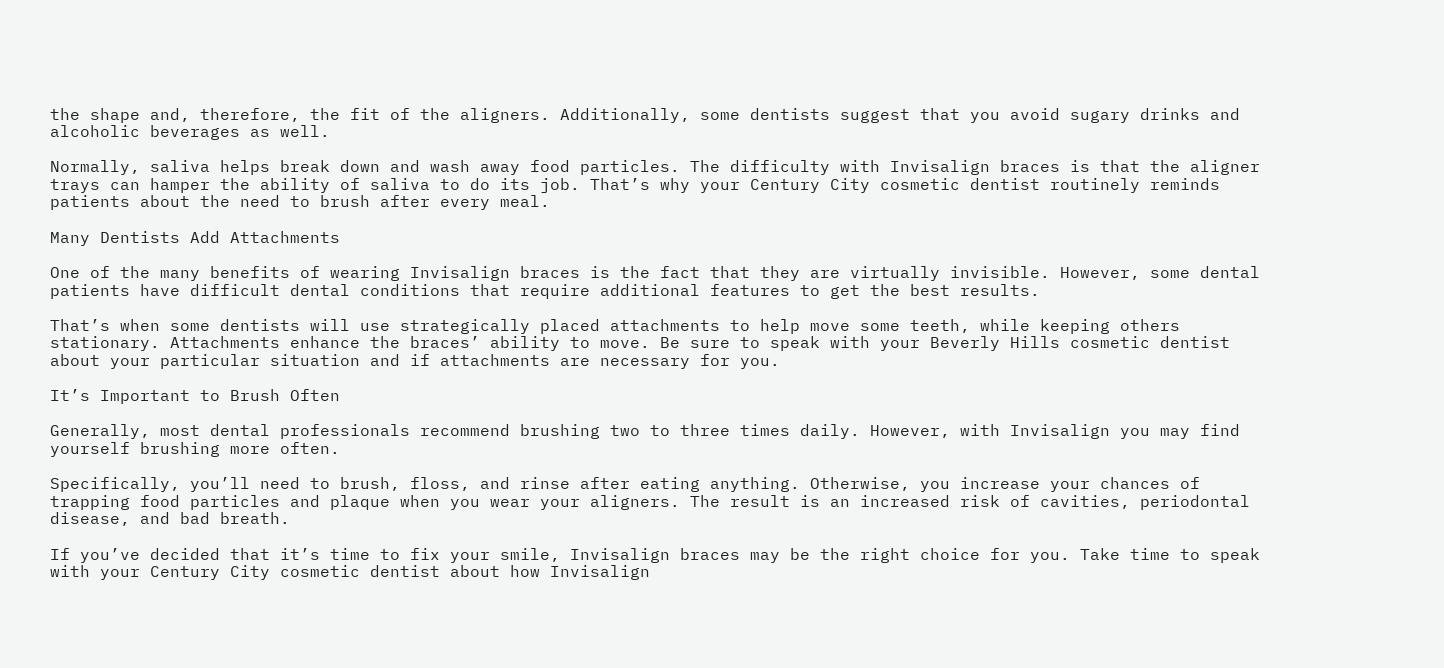the shape and, therefore, the fit of the aligners. Additionally, some dentists suggest that you avoid sugary drinks and alcoholic beverages as well.

Normally, saliva helps break down and wash away food particles. The difficulty with Invisalign braces is that the aligner trays can hamper the ability of saliva to do its job. That’s why your Century City cosmetic dentist routinely reminds patients about the need to brush after every meal.

Many Dentists Add Attachments

One of the many benefits of wearing Invisalign braces is the fact that they are virtually invisible. However, some dental patients have difficult dental conditions that require additional features to get the best results.

That’s when some dentists will use strategically placed attachments to help move some teeth, while keeping others stationary. Attachments enhance the braces’ ability to move. Be sure to speak with your Beverly Hills cosmetic dentist about your particular situation and if attachments are necessary for you.

It’s Important to Brush Often

Generally, most dental professionals recommend brushing two to three times daily. However, with Invisalign you may find yourself brushing more often.

Specifically, you’ll need to brush, floss, and rinse after eating anything. Otherwise, you increase your chances of trapping food particles and plaque when you wear your aligners. The result is an increased risk of cavities, periodontal disease, and bad breath.

If you’ve decided that it’s time to fix your smile, Invisalign braces may be the right choice for you. Take time to speak with your Century City cosmetic dentist about how Invisalign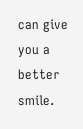can give you a better smile.